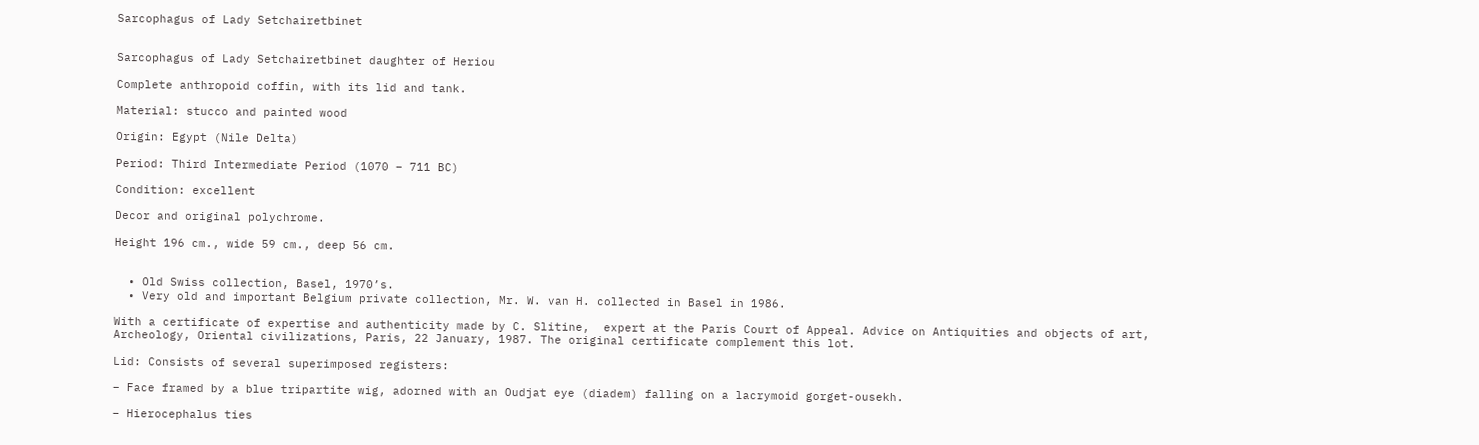Sarcophagus of Lady Setchairetbinet


Sarcophagus of Lady Setchairetbinet daughter of Heriou

Complete anthropoid coffin, with its lid and tank.

Material: stucco and painted wood

Origin: Egypt (Nile Delta)

Period: Third Intermediate Period (1070 – 711 BC)

Condition: excellent

Decor and original polychrome.

Height 196 cm., wide 59 cm., deep 56 cm.


  • Old Swiss collection, Basel, 1970’s.
  • Very old and important Belgium private collection, Mr. W. van H. collected in Basel in 1986.

With a certificate of expertise and authenticity made by C. Slitine,  expert at the Paris Court of Appeal. Advice on Antiquities and objects of art, Archeology, Oriental civilizations, Paris, 22 January, 1987. The original certificate complement this lot.

Lid: Consists of several superimposed registers:

– Face framed by a blue tripartite wig, adorned with an Oudjat eye (diadem) falling on a lacrymoid gorget-ousekh.

– Hierocephalus ties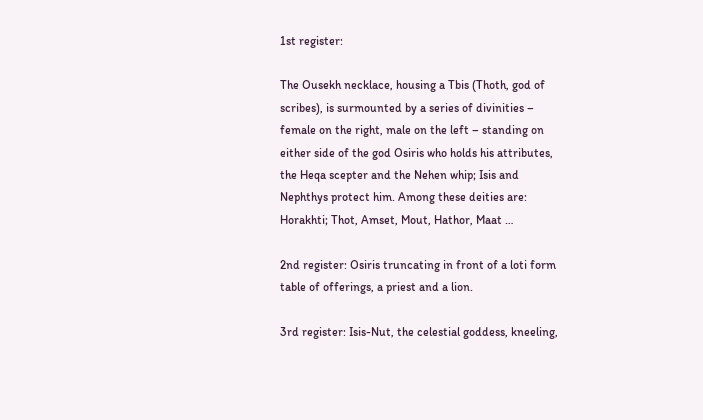1st register:

The Ousekh necklace, housing a Tbis (Thoth, god of scribes), is surmounted by a series of divinities – female on the right, male on the left – standing on either side of the god Osiris who holds his attributes, the Heqa scepter and the Nehen whip; Isis and Nephthys protect him. Among these deities are: Horakhti; Thot, Amset, Mout, Hathor, Maat …

2nd register: Osiris truncating in front of a loti form table of offerings, a priest and a lion.

3rd register: Isis-Nut, the celestial goddess, kneeling,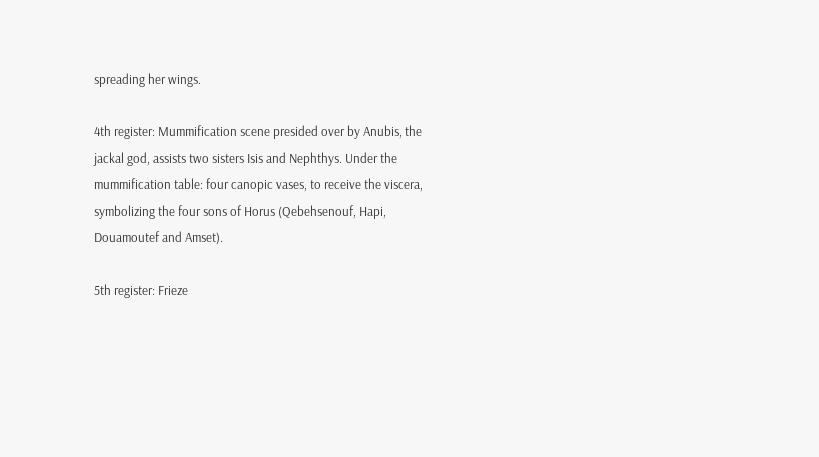spreading her wings.

4th register: Mummification scene presided over by Anubis, the jackal god, assists two sisters Isis and Nephthys. Under the mummification table: four canopic vases, to receive the viscera, symbolizing the four sons of Horus (Qebehsenouf, Hapi, Douamoutef and Amset).

5th register: Frieze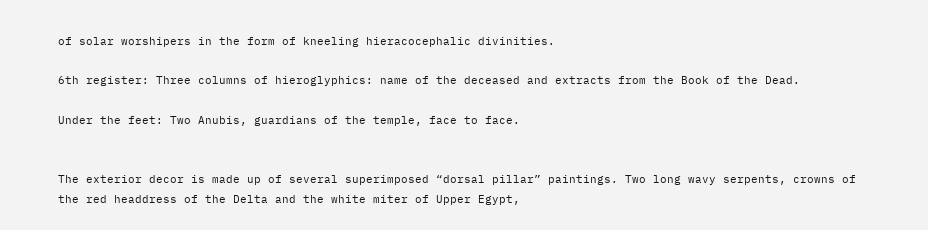of solar worshipers in the form of kneeling hieracocephalic divinities.

6th register: Three columns of hieroglyphics: name of the deceased and extracts from the Book of the Dead.

Under the feet: Two Anubis, guardians of the temple, face to face.


The exterior decor is made up of several superimposed “dorsal pillar” paintings. Two long wavy serpents, crowns of the red headdress of the Delta and the white miter of Upper Egypt,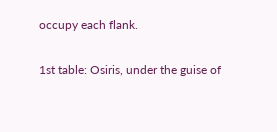occupy each flank.

1st table: Osiris, under the guise of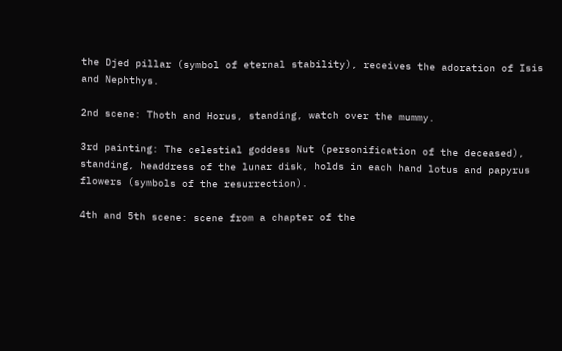the Djed pillar (symbol of eternal stability), receives the adoration of Isis and Nephthys.

2nd scene: Thoth and Horus, standing, watch over the mummy.

3rd painting: The celestial goddess Nut (personification of the deceased), standing, headdress of the lunar disk, holds in each hand lotus and papyrus flowers (symbols of the resurrection).

4th and 5th scene: scene from a chapter of the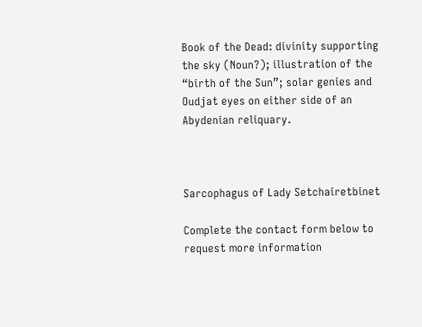Book of the Dead: divinity supporting the sky (Noun?); illustration of the “birth of the Sun”; solar genies and Oudjat eyes on either side of an Abydenian reliquary.



Sarcophagus of Lady Setchairetbinet

Complete the contact form below to request more information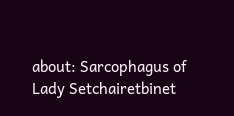about: Sarcophagus of Lady Setchairetbinet